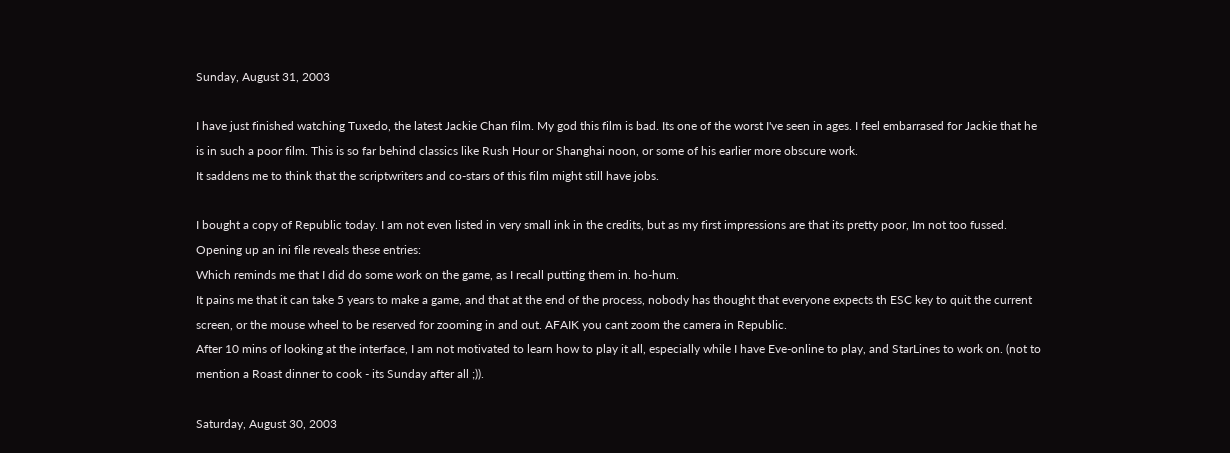Sunday, August 31, 2003

I have just finished watching Tuxedo, the latest Jackie Chan film. My god this film is bad. Its one of the worst I've seen in ages. I feel embarrased for Jackie that he is in such a poor film. This is so far behind classics like Rush Hour or Shanghai noon, or some of his earlier more obscure work.
It saddens me to think that the scriptwriters and co-stars of this film might still have jobs.

I bought a copy of Republic today. I am not even listed in very small ink in the credits, but as my first impressions are that its pretty poor, Im not too fussed.
Opening up an ini file reveals these entries:
Which reminds me that I did do some work on the game, as I recall putting them in. ho-hum.
It pains me that it can take 5 years to make a game, and that at the end of the process, nobody has thought that everyone expects th ESC key to quit the current screen, or the mouse wheel to be reserved for zooming in and out. AFAIK you cant zoom the camera in Republic.
After 10 mins of looking at the interface, I am not motivated to learn how to play it all, especially while I have Eve-online to play, and StarLines to work on. (not to mention a Roast dinner to cook - its Sunday after all ;)).

Saturday, August 30, 2003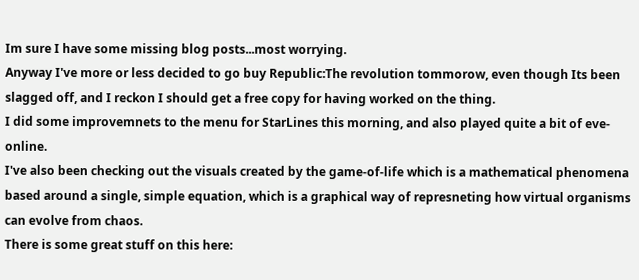Im sure I have some missing blog posts...most worrying.
Anyway I've more or less decided to go buy Republic:The revolution tommorow, even though Its been slagged off, and I reckon I should get a free copy for having worked on the thing.
I did some improvemnets to the menu for StarLines this morning, and also played quite a bit of eve-online.
I've also been checking out the visuals created by the game-of-life which is a mathematical phenomena based around a single, simple equation, which is a graphical way of represneting how virtual organisms can evolve from chaos.
There is some great stuff on this here: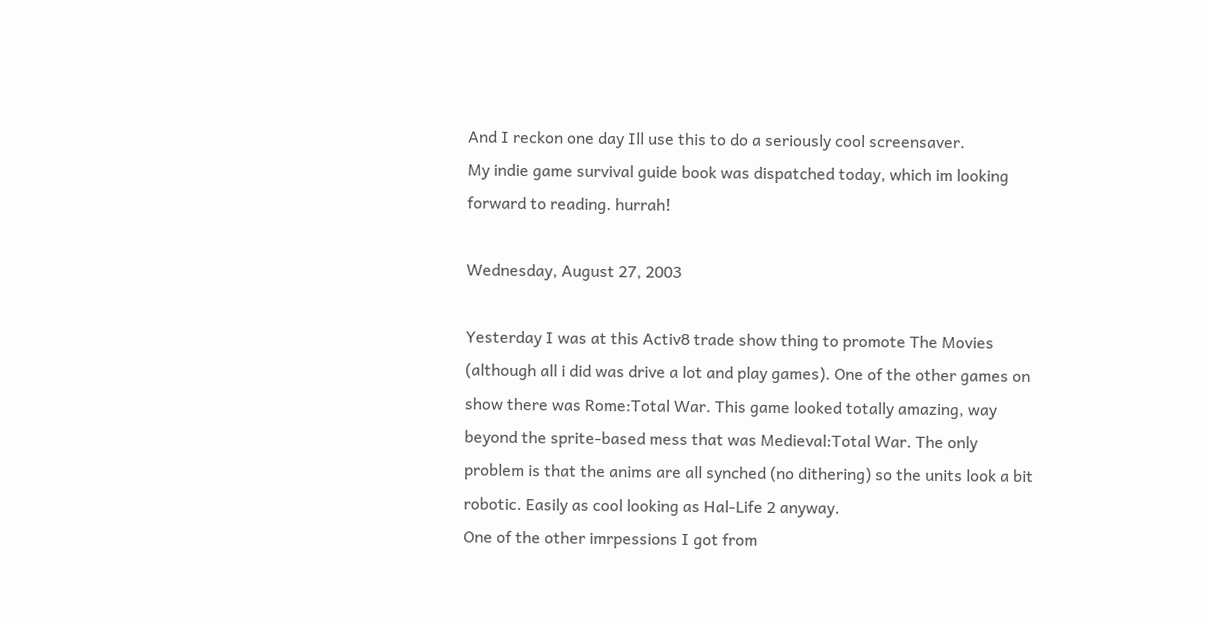And I reckon one day Ill use this to do a seriously cool screensaver.
My indie game survival guide book was dispatched today, which im looking forward to reading. hurrah!

Wednesday, August 27, 2003

Yesterday I was at this Activ8 trade show thing to promote The Movies (although all i did was drive a lot and play games). One of the other games on show there was Rome:Total War. This game looked totally amazing, way beyond the sprite-based mess that was Medieval:Total War. The only problem is that the anims are all synched (no dithering) so the units look a bit robotic. Easily as cool looking as Hal-Life 2 anyway.
One of the other imrpessions I got from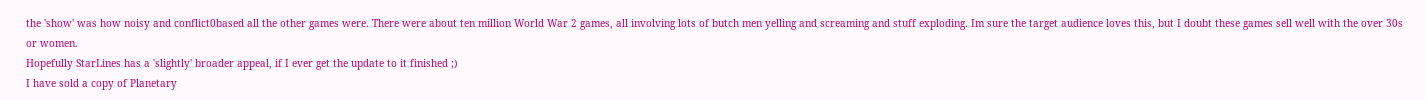the 'show' was how noisy and conflict0based all the other games were. There were about ten million World War 2 games, all involving lots of butch men yelling and screaming and stuff exploding. Im sure the target audience loves this, but I doubt these games sell well with the over 30s or women.
Hopefully StarLines has a 'slightly' broader appeal, if I ever get the update to it finished ;)
I have sold a copy of Planetary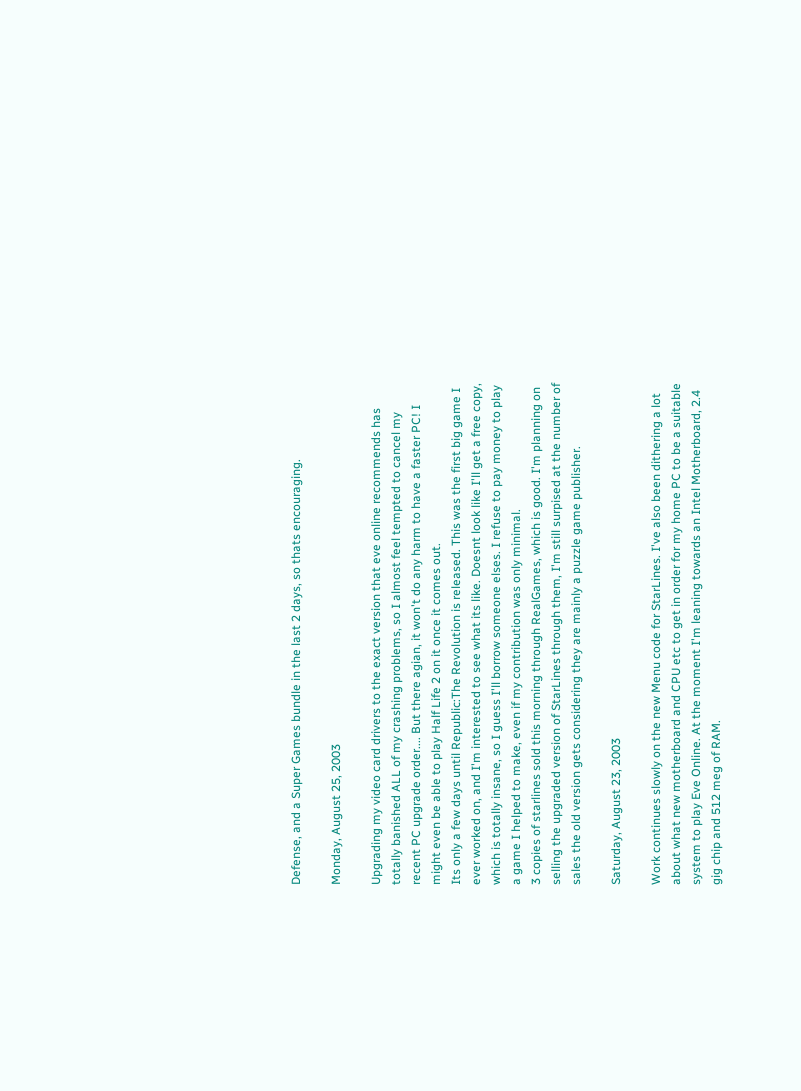Defense, and a Super Games bundle in the last 2 days, so thats encouraging.

Monday, August 25, 2003

Upgrading my video card drivers to the exact version that eve online recommends has totally banished ALL of my crashing problems, so I almost feel tempted to cancel my recent PC upgrade order.... But there agian, it won't do any harm to have a faster PC! I might even be able to play Half Life 2 on it once it comes out.
Its only a few days until Republic:The Revolution is released. This was the first big game I ever worked on, and I'm interested to see what its like. Doesnt look like I'll get a free copy, which is totally insane, so I guess I'll borrow someone elses. I refuse to pay money to play a game I helped to make, even if my contribution was only minimal.
3 copies of starlines sold this morning through RealGames, which is good. I'm planning on selling the upgraded version of StarLines through them, I'm still surpised at the number of sales the old version gets considering they are mainly a puzzle game publisher.

Saturday, August 23, 2003

Work continues slowly on the new Menu code for StarLines. I've also been dithering a lot about what new motherboard and CPU etc to get in order for my home PC to be a suitable system to play Eve Online. At the moment I'm leaning towards an Intel Motherboard, 2.4 gig chip and 512 meg of RAM.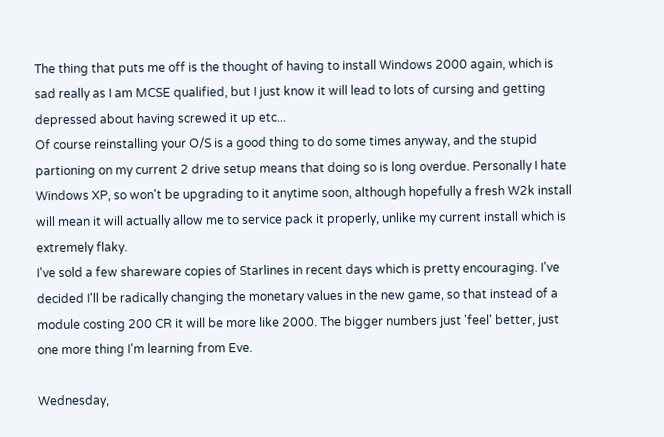The thing that puts me off is the thought of having to install Windows 2000 again, which is sad really as I am MCSE qualified, but I just know it will lead to lots of cursing and getting depressed about having screwed it up etc...
Of course reinstalling your O/S is a good thing to do some times anyway, and the stupid partioning on my current 2 drive setup means that doing so is long overdue. Personally I hate Windows XP, so won't be upgrading to it anytime soon, although hopefully a fresh W2k install will mean it will actually allow me to service pack it properly, unlike my current install which is extremely flaky.
I've sold a few shareware copies of Starlines in recent days which is pretty encouraging. I've decided I'll be radically changing the monetary values in the new game, so that instead of a module costing 200 CR it will be more like 2000. The bigger numbers just 'feel' better, just one more thing I'm learning from Eve.

Wednesday,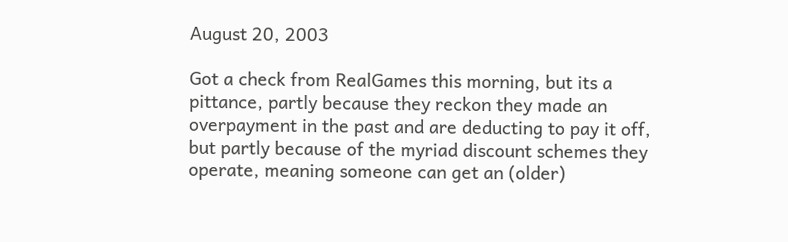August 20, 2003

Got a check from RealGames this morning, but its a pittance, partly because they reckon they made an overpayment in the past and are deducting to pay it off, but partly because of the myriad discount schemes they operate, meaning someone can get an (older)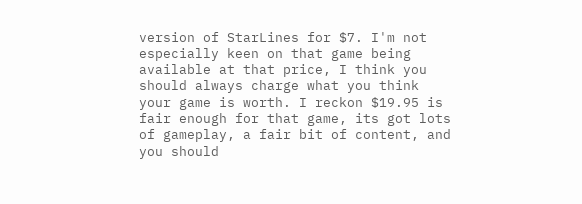version of StarLines for $7. I'm not especially keen on that game being available at that price, I think you should always charge what you think your game is worth. I reckon $19.95 is fair enough for that game, its got lots of gameplay, a fair bit of content, and you should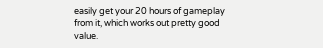easily get your 20 hours of gameplay from it, which works out pretty good value.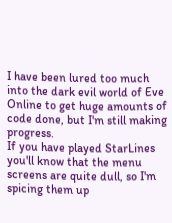I have been lured too much into the dark evil world of Eve Online to get huge amounts of code done, but I'm still making progress.
If you have played StarLines you'll know that the menu screens are quite dull, so I'm spicing them up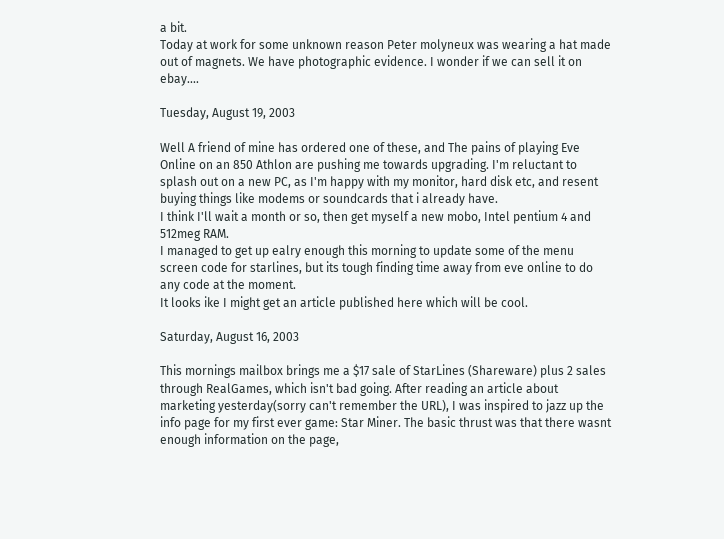a bit.
Today at work for some unknown reason Peter molyneux was wearing a hat made out of magnets. We have photographic evidence. I wonder if we can sell it on ebay....

Tuesday, August 19, 2003

Well A friend of mine has ordered one of these, and The pains of playing Eve Online on an 850 Athlon are pushing me towards upgrading. I'm reluctant to splash out on a new PC, as I'm happy with my monitor, hard disk etc, and resent buying things like modems or soundcards that i already have.
I think I'll wait a month or so, then get myself a new mobo, Intel pentium 4 and 512meg RAM.
I managed to get up ealry enough this morning to update some of the menu screen code for starlines, but its tough finding time away from eve online to do any code at the moment.
It looks ike I might get an article published here which will be cool.

Saturday, August 16, 2003

This mornings mailbox brings me a $17 sale of StarLines (Shareware) plus 2 sales through RealGames, which isn't bad going. After reading an article about marketing yesterday(sorry can't remember the URL), I was inspired to jazz up the info page for my first ever game: Star Miner. The basic thrust was that there wasnt enough information on the page,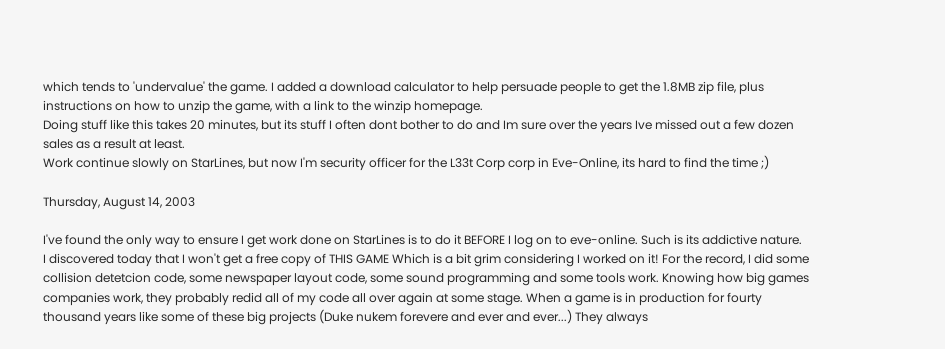which tends to 'undervalue' the game. I added a download calculator to help persuade people to get the 1.8MB zip file, plus instructions on how to unzip the game, with a link to the winzip homepage.
Doing stuff like this takes 20 minutes, but its stuff I often dont bother to do and Im sure over the years Ive missed out a few dozen sales as a result at least.
Work continue slowly on StarLines, but now I'm security officer for the L33t Corp corp in Eve-Online, its hard to find the time ;)

Thursday, August 14, 2003

I've found the only way to ensure I get work done on StarLines is to do it BEFORE I log on to eve-online. Such is its addictive nature.
I discovered today that I won't get a free copy of THIS GAME Which is a bit grim considering I worked on it! For the record, I did some collision detetcion code, some newspaper layout code, some sound programming and some tools work. Knowing how big games companies work, they probably redid all of my code all over again at some stage. When a game is in production for fourty thousand years like some of these big projects (Duke nukem forevere and ever and ever...) They always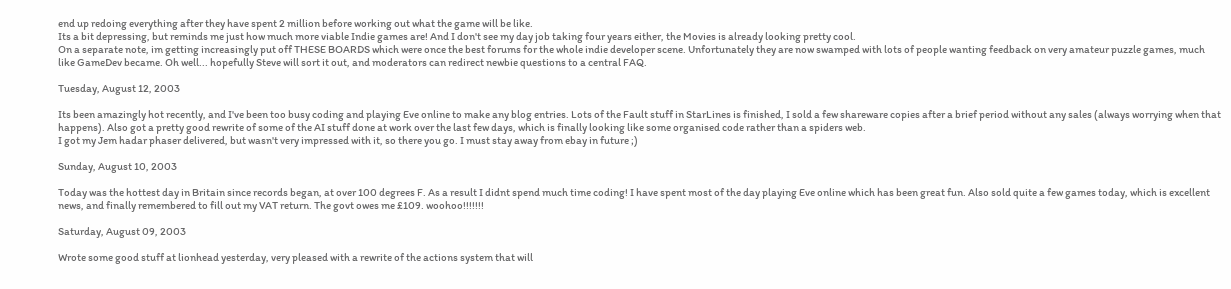end up redoing everything after they have spent 2 million before working out what the game will be like.
Its a bit depressing, but reminds me just how much more viable Indie games are! And I don't see my day job taking four years either, the Movies is already looking pretty cool.
On a separate note, im getting increasingly put off THESE BOARDS which were once the best forums for the whole indie developer scene. Unfortunately they are now swamped with lots of people wanting feedback on very amateur puzzle games, much like GameDev became. Oh well... hopefully Steve will sort it out, and moderators can redirect newbie questions to a central FAQ.

Tuesday, August 12, 2003

Its been amazingly hot recently, and I've been too busy coding and playing Eve online to make any blog entries. Lots of the Fault stuff in StarLines is finished, I sold a few shareware copies after a brief period without any sales (always worrying when that happens). Also got a pretty good rewrite of some of the AI stuff done at work over the last few days, which is finally looking like some organised code rather than a spiders web.
I got my Jem hadar phaser delivered, but wasn't very impressed with it, so there you go. I must stay away from ebay in future ;)

Sunday, August 10, 2003

Today was the hottest day in Britain since records began, at over 100 degrees F. As a result I didnt spend much time coding! I have spent most of the day playing Eve online which has been great fun. Also sold quite a few games today, which is excellent news, and finally remembered to fill out my VAT return. The govt owes me £109. woohoo!!!!!!!

Saturday, August 09, 2003

Wrote some good stuff at lionhead yesterday, very pleased with a rewrite of the actions system that will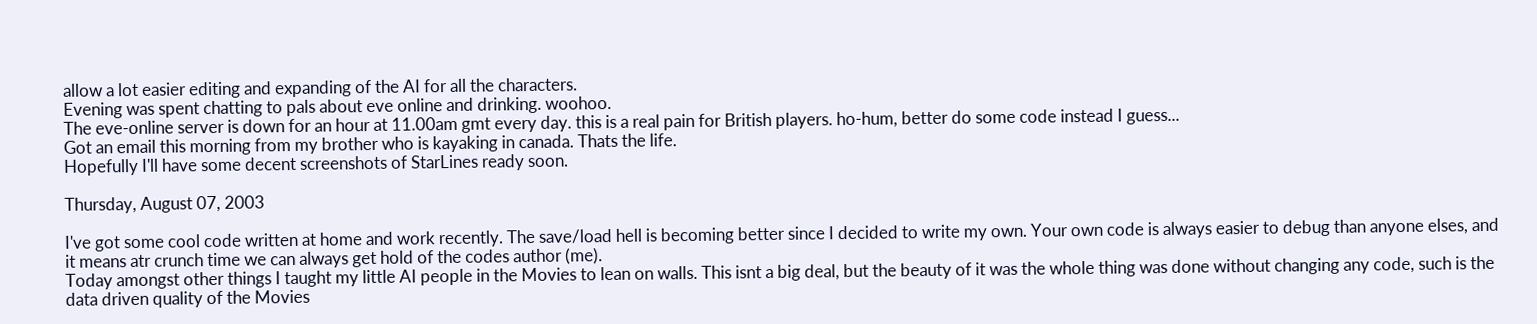allow a lot easier editing and expanding of the AI for all the characters.
Evening was spent chatting to pals about eve online and drinking. woohoo.
The eve-online server is down for an hour at 11.00am gmt every day. this is a real pain for British players. ho-hum, better do some code instead I guess...
Got an email this morning from my brother who is kayaking in canada. Thats the life.
Hopefully I'll have some decent screenshots of StarLines ready soon.

Thursday, August 07, 2003

I've got some cool code written at home and work recently. The save/load hell is becoming better since I decided to write my own. Your own code is always easier to debug than anyone elses, and it means atr crunch time we can always get hold of the codes author (me).
Today amongst other things I taught my little AI people in the Movies to lean on walls. This isnt a big deal, but the beauty of it was the whole thing was done without changing any code, such is the data driven quality of the Movies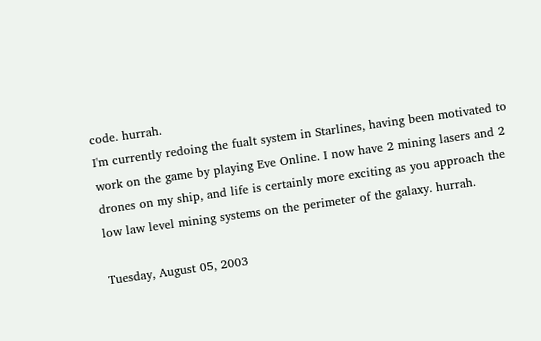code. hurrah.
I'm currently redoing the fualt system in Starlines, having been motivated to work on the game by playing Eve Online. I now have 2 mining lasers and 2 drones on my ship, and life is certainly more exciting as you approach the low law level mining systems on the perimeter of the galaxy. hurrah.

Tuesday, August 05, 2003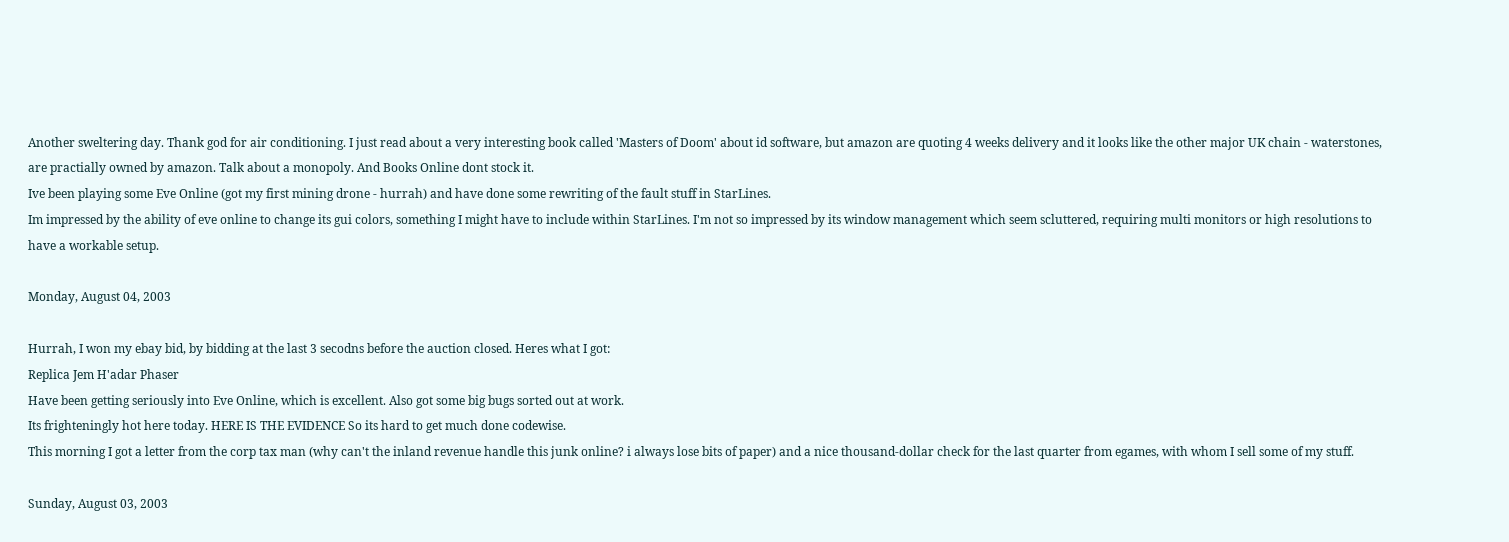Another sweltering day. Thank god for air conditioning. I just read about a very interesting book called 'Masters of Doom' about id software, but amazon are quoting 4 weeks delivery and it looks like the other major UK chain - waterstones, are practially owned by amazon. Talk about a monopoly. And Books Online dont stock it.
Ive been playing some Eve Online (got my first mining drone - hurrah) and have done some rewriting of the fault stuff in StarLines.
Im impressed by the ability of eve online to change its gui colors, something I might have to include within StarLines. I'm not so impressed by its window management which seem scluttered, requiring multi monitors or high resolutions to have a workable setup.

Monday, August 04, 2003

Hurrah, I won my ebay bid, by bidding at the last 3 secodns before the auction closed. Heres what I got:
Replica Jem H'adar Phaser
Have been getting seriously into Eve Online, which is excellent. Also got some big bugs sorted out at work.
Its frighteningly hot here today. HERE IS THE EVIDENCE So its hard to get much done codewise.
This morning I got a letter from the corp tax man (why can't the inland revenue handle this junk online? i always lose bits of paper) and a nice thousand-dollar check for the last quarter from egames, with whom I sell some of my stuff.

Sunday, August 03, 2003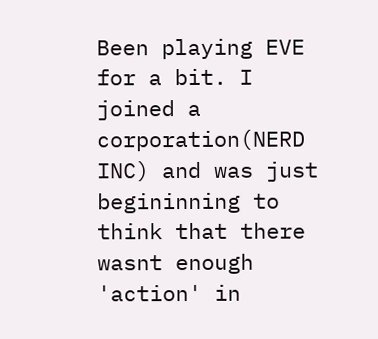Been playing EVE for a bit. I joined a corporation(NERD INC) and was just begininning to think that there wasnt enough 'action' in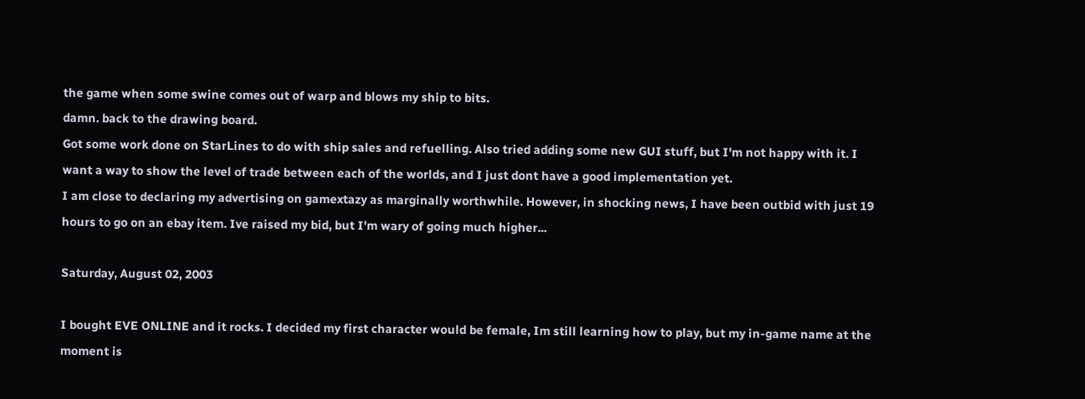the game when some swine comes out of warp and blows my ship to bits.
damn. back to the drawing board.
Got some work done on StarLines to do with ship sales and refuelling. Also tried adding some new GUI stuff, but I'm not happy with it. I want a way to show the level of trade between each of the worlds, and I just dont have a good implementation yet.
I am close to declaring my advertising on gamextazy as marginally worthwhile. However, in shocking news, I have been outbid with just 19 hours to go on an ebay item. Ive raised my bid, but I'm wary of going much higher...

Saturday, August 02, 2003

I bought EVE ONLINE and it rocks. I decided my first character would be female, Im still learning how to play, but my in-game name at the moment is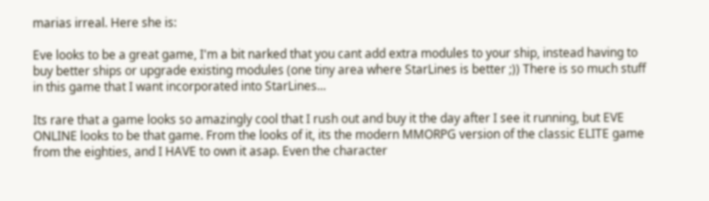marias irreal. Here she is:

Eve looks to be a great game, I'm a bit narked that you cant add extra modules to your ship, instead having to buy better ships or upgrade existing modules (one tiny area where StarLines is better ;)) There is so much stuff in this game that I want incorporated into StarLines...

Its rare that a game looks so amazingly cool that I rush out and buy it the day after I see it running, but EVE ONLINE looks to be that game. From the looks of it, its the modern MMORPG version of the classic ELITE game from the eighties, and I HAVE to own it asap. Even the character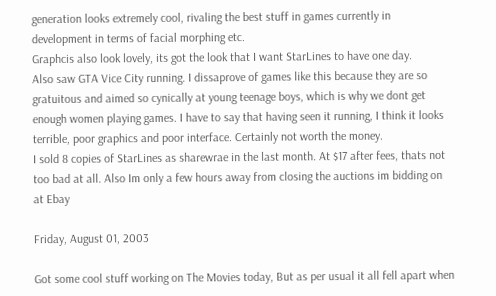generation looks extremely cool, rivaling the best stuff in games currently in development in terms of facial morphing etc.
Graphcis also look lovely, its got the look that I want StarLines to have one day.
Also saw GTA Vice City running. I dissaprove of games like this because they are so gratuitous and aimed so cynically at young teenage boys, which is why we dont get enough women playing games. I have to say that having seen it running, I think it looks terrible, poor graphics and poor interface. Certainly not worth the money.
I sold 8 copies of StarLines as sharewrae in the last month. At $17 after fees, thats not too bad at all. Also Im only a few hours away from closing the auctions im bidding on at Ebay

Friday, August 01, 2003

Got some cool stuff working on The Movies today, But as per usual it all fell apart when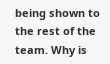being shown to the rest of the team. Why is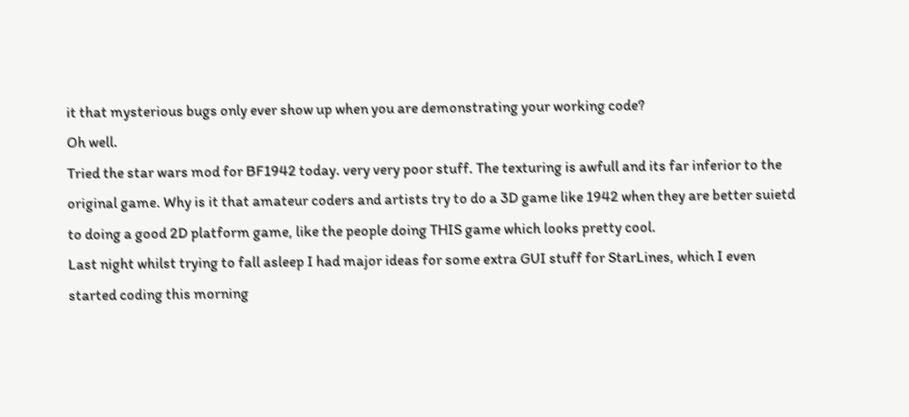it that mysterious bugs only ever show up when you are demonstrating your working code?
Oh well.
Tried the star wars mod for BF1942 today. very very poor stuff. The texturing is awfull and its far inferior to the original game. Why is it that amateur coders and artists try to do a 3D game like 1942 when they are better suietd to doing a good 2D platform game, like the people doing THIS game which looks pretty cool.
Last night whilst trying to fall asleep I had major ideas for some extra GUI stuff for StarLines, which I even started coding this morning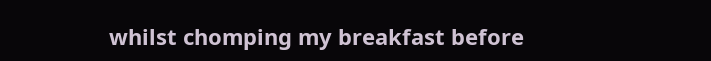whilst chomping my breakfast before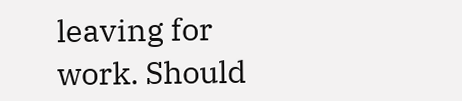leaving for work. Should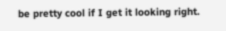be pretty cool if I get it looking right.